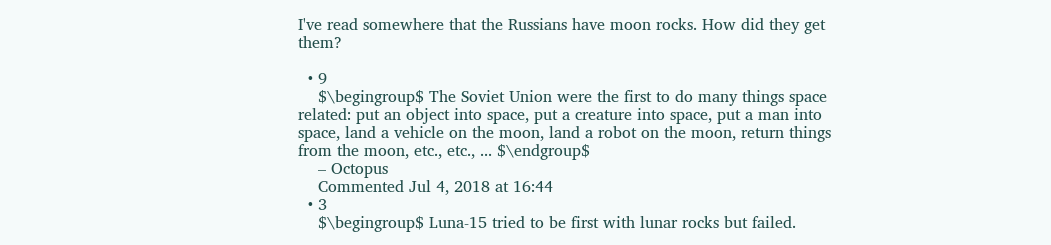I've read somewhere that the Russians have moon rocks. How did they get them?

  • 9
    $\begingroup$ The Soviet Union were the first to do many things space related: put an object into space, put a creature into space, put a man into space, land a vehicle on the moon, land a robot on the moon, return things from the moon, etc., etc., ... $\endgroup$
    – Octopus
    Commented Jul 4, 2018 at 16:44
  • 3
    $\begingroup$ Luna-15 tried to be first with lunar rocks but failed.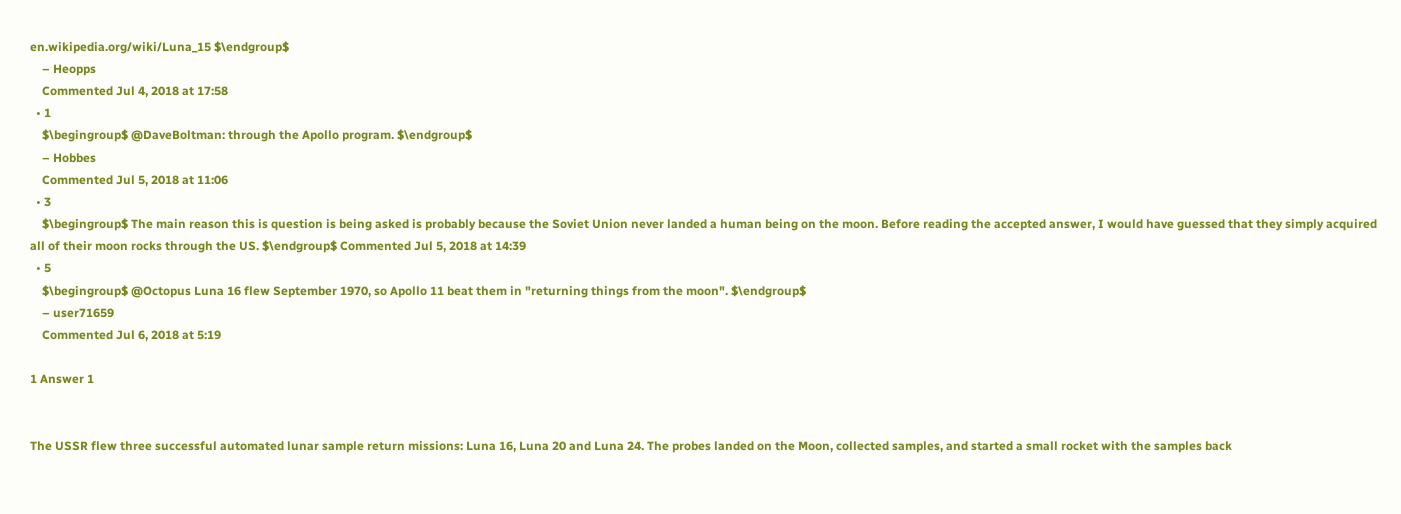en.wikipedia.org/wiki/Luna_15 $\endgroup$
    – Heopps
    Commented Jul 4, 2018 at 17:58
  • 1
    $\begingroup$ @DaveBoltman: through the Apollo program. $\endgroup$
    – Hobbes
    Commented Jul 5, 2018 at 11:06
  • 3
    $\begingroup$ The main reason this is question is being asked is probably because the Soviet Union never landed a human being on the moon. Before reading the accepted answer, I would have guessed that they simply acquired all of their moon rocks through the US. $\endgroup$ Commented Jul 5, 2018 at 14:39
  • 5
    $\begingroup$ @Octopus Luna 16 flew September 1970, so Apollo 11 beat them in "returning things from the moon". $\endgroup$
    – user71659
    Commented Jul 6, 2018 at 5:19

1 Answer 1


The USSR flew three successful automated lunar sample return missions: Luna 16, Luna 20 and Luna 24. The probes landed on the Moon, collected samples, and started a small rocket with the samples back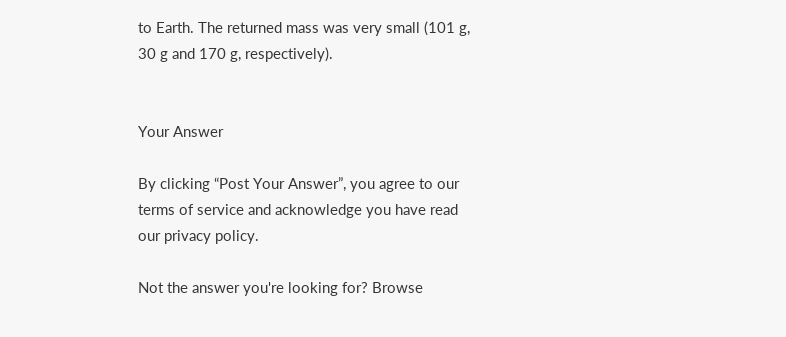to Earth. The returned mass was very small (101 g, 30 g and 170 g, respectively).


Your Answer

By clicking “Post Your Answer”, you agree to our terms of service and acknowledge you have read our privacy policy.

Not the answer you're looking for? Browse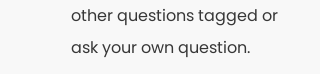other questions tagged or ask your own question.